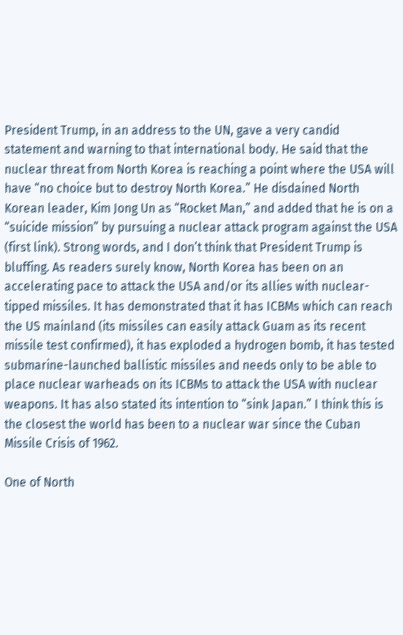President Trump, in an address to the UN, gave a very candid statement and warning to that international body. He said that the nuclear threat from North Korea is reaching a point where the USA will have “no choice but to destroy North Korea.” He disdained North Korean leader, Kim Jong Un as “Rocket Man,” and added that he is on a “suicide mission” by pursuing a nuclear attack program against the USA (first link). Strong words, and I don’t think that President Trump is bluffing. As readers surely know, North Korea has been on an accelerating pace to attack the USA and/or its allies with nuclear-tipped missiles. It has demonstrated that it has ICBMs which can reach the US mainland (its missiles can easily attack Guam as its recent missile test confirmed), it has exploded a hydrogen bomb, it has tested submarine-launched ballistic missiles and needs only to be able to place nuclear warheads on its ICBMs to attack the USA with nuclear weapons. It has also stated its intention to “sink Japan.” I think this is the closest the world has been to a nuclear war since the Cuban Missile Crisis of 1962.

One of North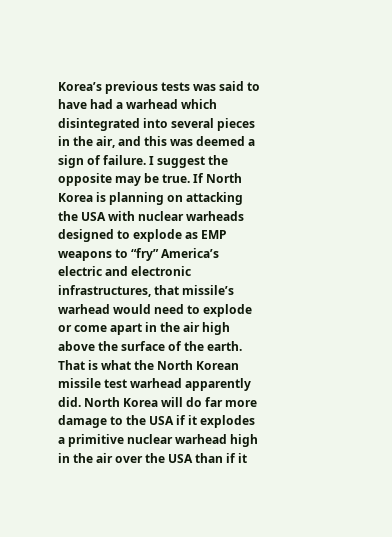Korea’s previous tests was said to have had a warhead which disintegrated into several pieces in the air, and this was deemed a sign of failure. I suggest the opposite may be true. If North Korea is planning on attacking the USA with nuclear warheads designed to explode as EMP weapons to “fry” America’s electric and electronic infrastructures, that missile’s warhead would need to explode or come apart in the air high above the surface of the earth. That is what the North Korean missile test warhead apparently did. North Korea will do far more damage to the USA if it explodes a primitive nuclear warhead high in the air over the USA than if it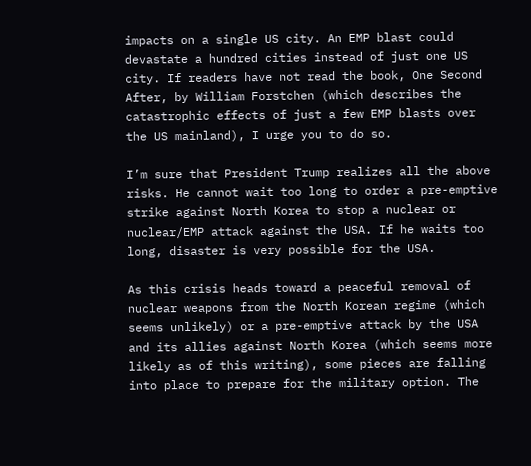impacts on a single US city. An EMP blast could devastate a hundred cities instead of just one US city. If readers have not read the book, One Second After, by William Forstchen (which describes the catastrophic effects of just a few EMP blasts over the US mainland), I urge you to do so.

I’m sure that President Trump realizes all the above risks. He cannot wait too long to order a pre-emptive strike against North Korea to stop a nuclear or nuclear/EMP attack against the USA. If he waits too long, disaster is very possible for the USA.

As this crisis heads toward a peaceful removal of nuclear weapons from the North Korean regime (which seems unlikely) or a pre-emptive attack by the USA and its allies against North Korea (which seems more likely as of this writing), some pieces are falling into place to prepare for the military option. The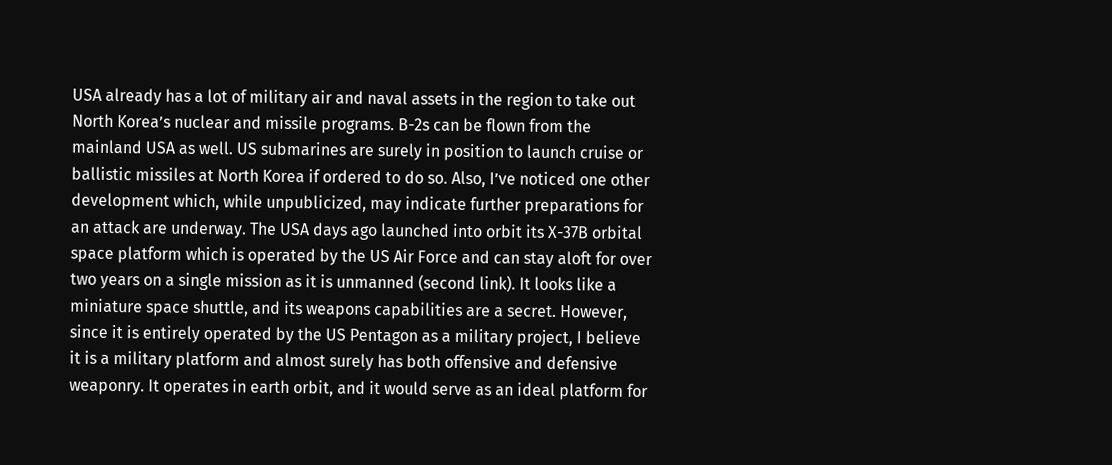USA already has a lot of military air and naval assets in the region to take out North Korea’s nuclear and missile programs. B-2s can be flown from the mainland USA as well. US submarines are surely in position to launch cruise or ballistic missiles at North Korea if ordered to do so. Also, I’ve noticed one other development which, while unpublicized, may indicate further preparations for an attack are underway. The USA days ago launched into orbit its X-37B orbital space platform which is operated by the US Air Force and can stay aloft for over two years on a single mission as it is unmanned (second link). It looks like a miniature space shuttle, and its weapons capabilities are a secret. However, since it is entirely operated by the US Pentagon as a military project, I believe it is a military platform and almost surely has both offensive and defensive weaponry. It operates in earth orbit, and it would serve as an ideal platform for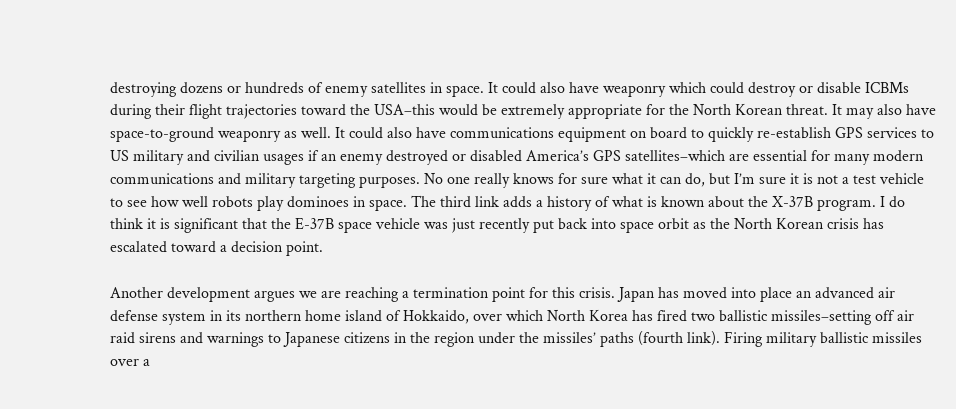destroying dozens or hundreds of enemy satellites in space. It could also have weaponry which could destroy or disable ICBMs during their flight trajectories toward the USA–this would be extremely appropriate for the North Korean threat. It may also have space-to-ground weaponry as well. It could also have communications equipment on board to quickly re-establish GPS services to US military and civilian usages if an enemy destroyed or disabled America’s GPS satellites–which are essential for many modern communications and military targeting purposes. No one really knows for sure what it can do, but I’m sure it is not a test vehicle to see how well robots play dominoes in space. The third link adds a history of what is known about the X-37B program. I do think it is significant that the E-37B space vehicle was just recently put back into space orbit as the North Korean crisis has escalated toward a decision point.

Another development argues we are reaching a termination point for this crisis. Japan has moved into place an advanced air defense system in its northern home island of Hokkaido, over which North Korea has fired two ballistic missiles–setting off air raid sirens and warnings to Japanese citizens in the region under the missiles’ paths (fourth link). Firing military ballistic missiles over a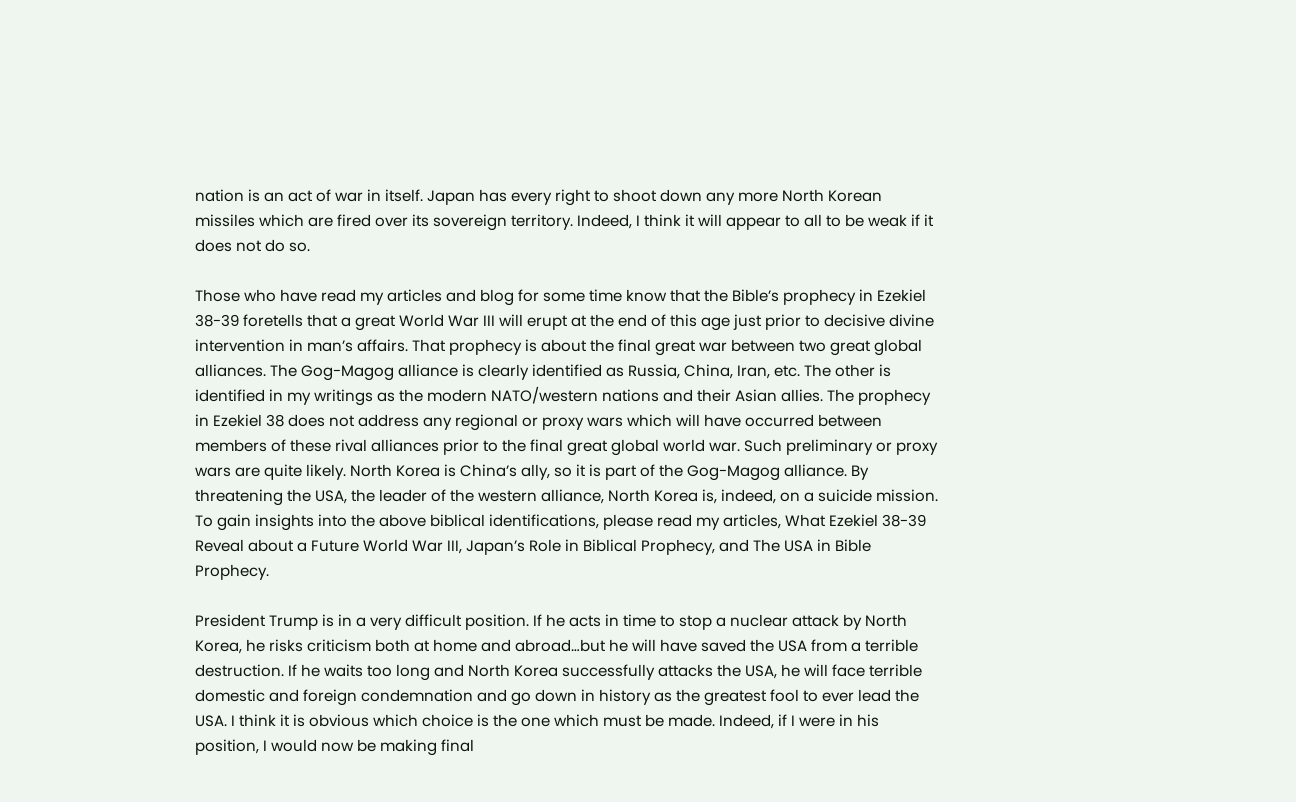nation is an act of war in itself. Japan has every right to shoot down any more North Korean missiles which are fired over its sovereign territory. Indeed, I think it will appear to all to be weak if it does not do so.

Those who have read my articles and blog for some time know that the Bible’s prophecy in Ezekiel 38-39 foretells that a great World War III will erupt at the end of this age just prior to decisive divine intervention in man’s affairs. That prophecy is about the final great war between two great global alliances. The Gog-Magog alliance is clearly identified as Russia, China, Iran, etc. The other is identified in my writings as the modern NATO/western nations and their Asian allies. The prophecy in Ezekiel 38 does not address any regional or proxy wars which will have occurred between members of these rival alliances prior to the final great global world war. Such preliminary or proxy wars are quite likely. North Korea is China’s ally, so it is part of the Gog-Magog alliance. By threatening the USA, the leader of the western alliance, North Korea is, indeed, on a suicide mission. To gain insights into the above biblical identifications, please read my articles, What Ezekiel 38-39 Reveal about a Future World War III, Japan’s Role in Biblical Prophecy, and The USA in Bible Prophecy.

President Trump is in a very difficult position. If he acts in time to stop a nuclear attack by North Korea, he risks criticism both at home and abroad…but he will have saved the USA from a terrible destruction. If he waits too long and North Korea successfully attacks the USA, he will face terrible domestic and foreign condemnation and go down in history as the greatest fool to ever lead the USA. I think it is obvious which choice is the one which must be made. Indeed, if I were in his position, I would now be making final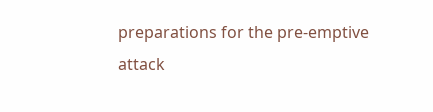preparations for the pre-emptive attack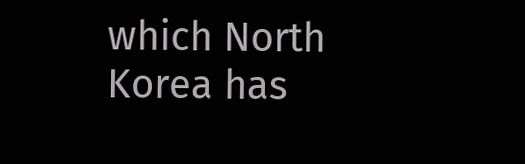which North Korea has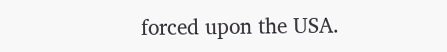forced upon the USA.